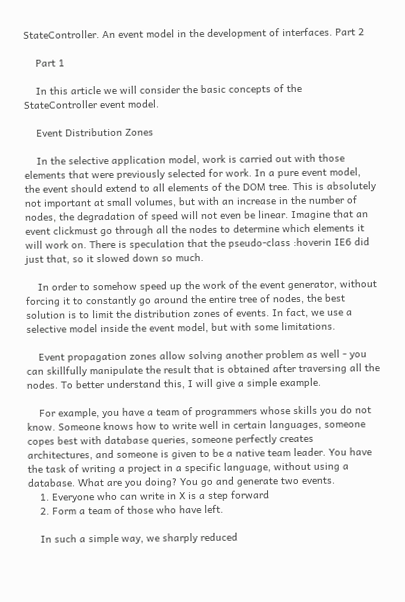StateController. An event model in the development of interfaces. Part 2

    Part 1

    In this article we will consider the basic concepts of the StateController event model.

    Event Distribution Zones

    In the selective application model, work is carried out with those elements that were previously selected for work. In a pure event model, the event should extend to all elements of the DOM tree. This is absolutely not important at small volumes, but with an increase in the number of nodes, the degradation of speed will not even be linear. Imagine that an event clickmust go through all the nodes to determine which elements it will work on. There is speculation that the pseudo-class :hoverin IE6 did just that, so it slowed down so much.

    In order to somehow speed up the work of the event generator, without forcing it to constantly go around the entire tree of nodes, the best solution is to limit the distribution zones of events. In fact, we use a selective model inside the event model, but with some limitations.

    Event propagation zones allow solving another problem as well - you can skillfully manipulate the result that is obtained after traversing all the nodes. To better understand this, I will give a simple example.

    For example, you have a team of programmers whose skills you do not know. Someone knows how to write well in certain languages, someone copes best with database queries, someone perfectly creates architectures, and someone is given to be a native team leader. You have the task of writing a project in a specific language, without using a database. What are you doing? You go and generate two events.
    1. Everyone who can write in X is a step forward
    2. Form a team of those who have left.

    In such a simple way, we sharply reduced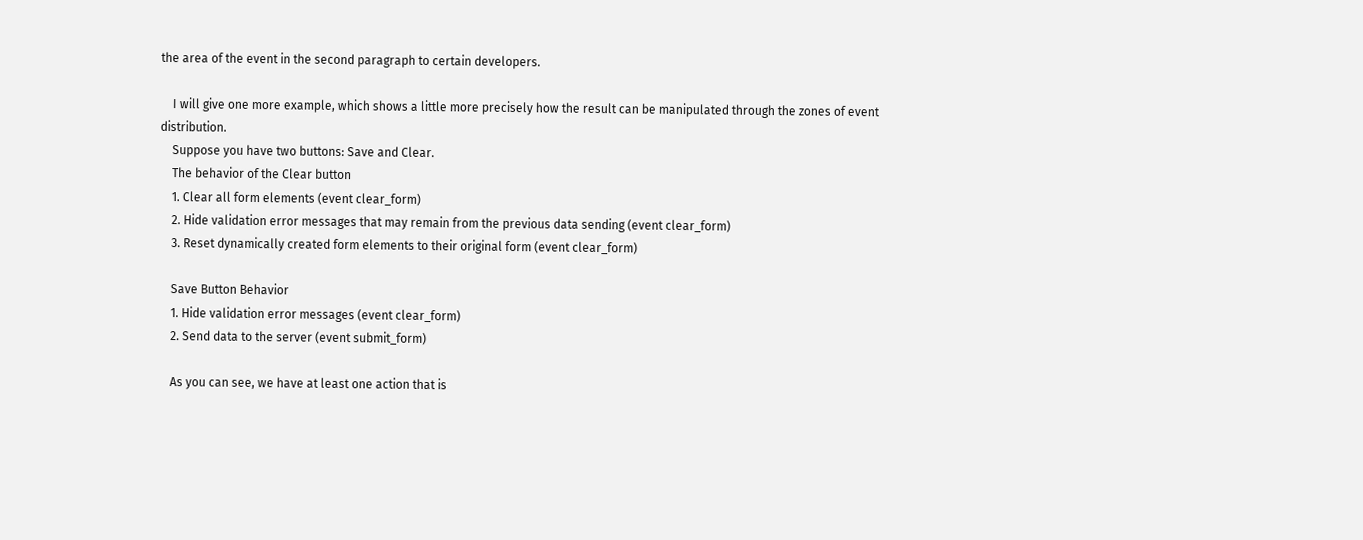the area of the event in the second paragraph to certain developers.

    I will give one more example, which shows a little more precisely how the result can be manipulated through the zones of event distribution.
    Suppose you have two buttons: Save and Clear.
    The behavior of the Clear button
    1. Clear all form elements (event clear_form)
    2. Hide validation error messages that may remain from the previous data sending (event clear_form)
    3. Reset dynamically created form elements to their original form (event clear_form)

    Save Button Behavior
    1. Hide validation error messages (event clear_form)
    2. Send data to the server (event submit_form)

    As you can see, we have at least one action that is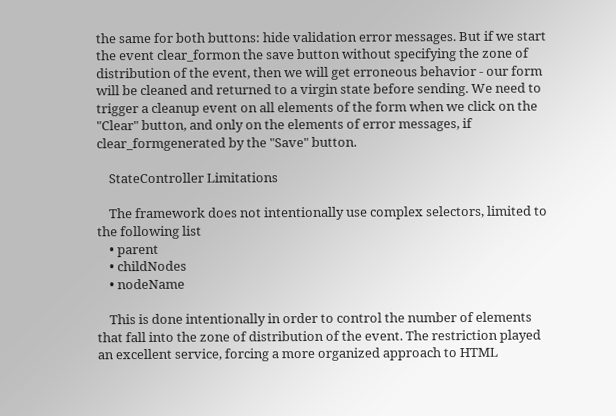the same for both buttons: hide validation error messages. But if we start the event clear_formon the save button without specifying the zone of distribution of the event, then we will get erroneous behavior - our form will be cleaned and returned to a virgin state before sending. We need to trigger a cleanup event on all elements of the form when we click on the "Clear" button, and only on the elements of error messages, if clear_formgenerated by the "Save" button.

    StateController Limitations

    The framework does not intentionally use complex selectors, limited to the following list
    • parent
    • childNodes
    • nodeName

    This is done intentionally in order to control the number of elements that fall into the zone of distribution of the event. The restriction played an excellent service, forcing a more organized approach to HTML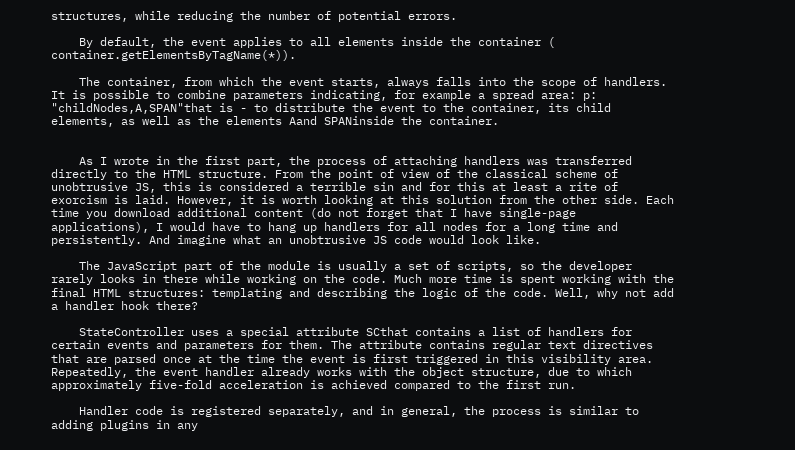structures, while reducing the number of potential errors.

    By default, the event applies to all elements inside the container ( container.getElementsByTagName(*)).

    The container, from which the event starts, always falls into the scope of handlers. It is possible to combine parameters indicating, for example a spread area: p: "childNodes,A,SPAN"that is - to distribute the event to the container, its child elements, as well as the elements Aand SPANinside the container.


    As I wrote in the first part, the process of attaching handlers was transferred directly to the HTML structure. From the point of view of the classical scheme of unobtrusive JS, this is considered a terrible sin and for this at least a rite of exorcism is laid. However, it is worth looking at this solution from the other side. Each time you download additional content (do not forget that I have single-page applications), I would have to hang up handlers for all nodes for a long time and persistently. And imagine what an unobtrusive JS code would look like.

    The JavaScript part of the module is usually a set of scripts, so the developer rarely looks in there while working on the code. Much more time is spent working with the final HTML structures: templating and describing the logic of the code. Well, why not add a handler hook there?

    StateController uses a special attribute SCthat contains a list of handlers for certain events and parameters for them. The attribute contains regular text directives that are parsed once at the time the event is first triggered in this visibility area. Repeatedly, the event handler already works with the object structure, due to which approximately five-fold acceleration is achieved compared to the first run.

    Handler code is registered separately, and in general, the process is similar to adding plugins in any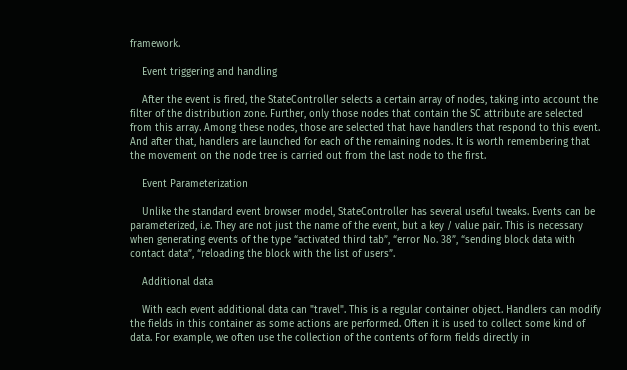framework.

    Event triggering and handling

    After the event is fired, the StateController selects a certain array of nodes, taking into account the filter of the distribution zone. Further, only those nodes that contain the SC attribute are selected from this array. Among these nodes, those are selected that have handlers that respond to this event. And after that, handlers are launched for each of the remaining nodes. It is worth remembering that the movement on the node tree is carried out from the last node to the first.

    Event Parameterization

    Unlike the standard event browser model, StateController has several useful tweaks. Events can be parameterized, i.e. They are not just the name of the event, but a key / value pair. This is necessary when generating events of the type “activated third tab”, “error No. 38”, “sending block data with contact data”, “reloading the block with the list of users”.

    Additional data

    With each event additional data can "travel". This is a regular container object. Handlers can modify the fields in this container as some actions are performed. Often it is used to collect some kind of data. For example, we often use the collection of the contents of form fields directly in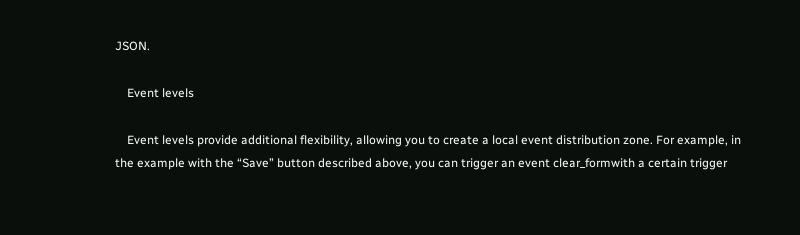JSON.

    Event levels

    Event levels provide additional flexibility, allowing you to create a local event distribution zone. For example, in the example with the “Save” button described above, you can trigger an event clear_formwith a certain trigger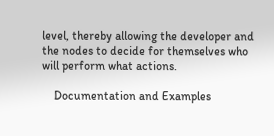level, thereby allowing the developer and the nodes to decide for themselves who will perform what actions.

    Documentation and Examples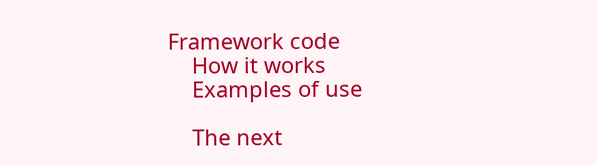Framework code
    How it works
    Examples of use

    The next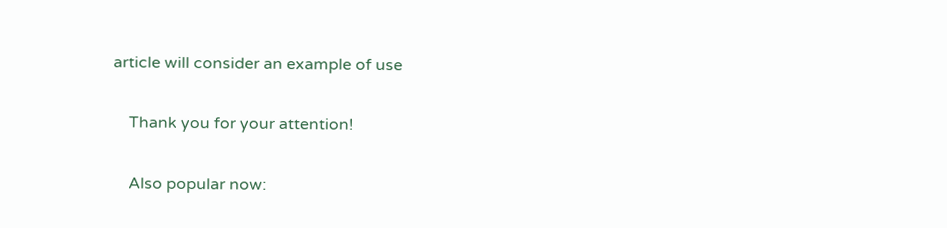article will consider an example of use

    Thank you for your attention!

    Also popular now: